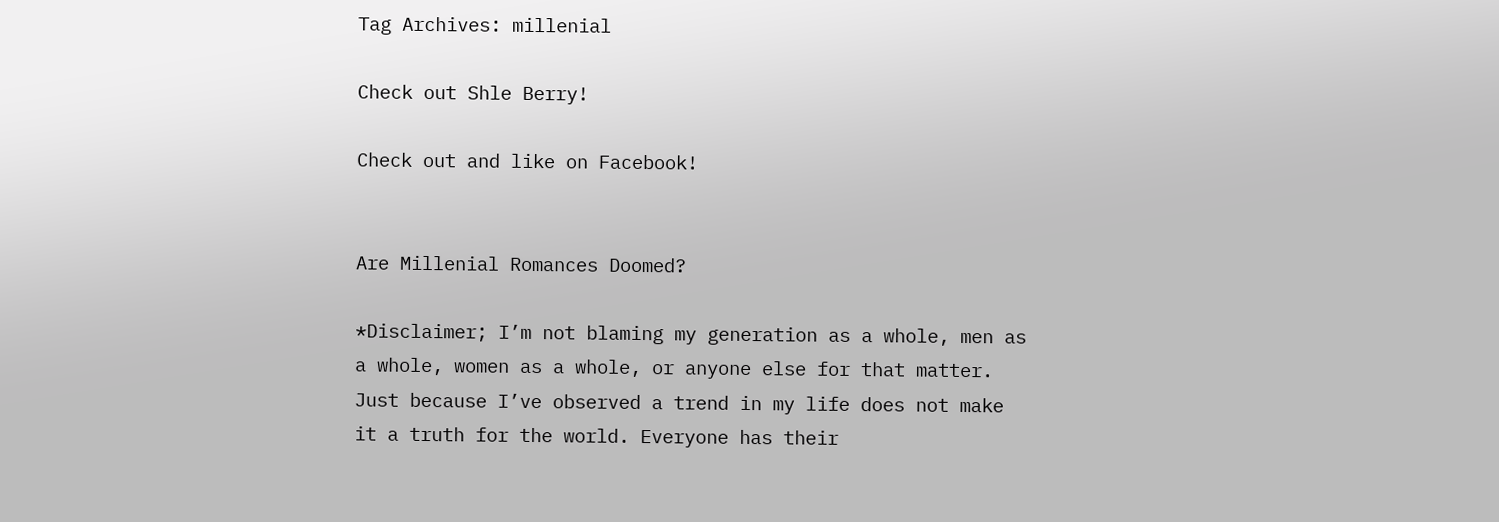Tag Archives: millenial

Check out Shle Berry!

Check out and like on Facebook!


Are Millenial Romances Doomed?

*Disclaimer; I’m not blaming my generation as a whole, men as a whole, women as a whole, or anyone else for that matter. Just because I’ve observed a trend in my life does not make it a truth for the world. Everyone has their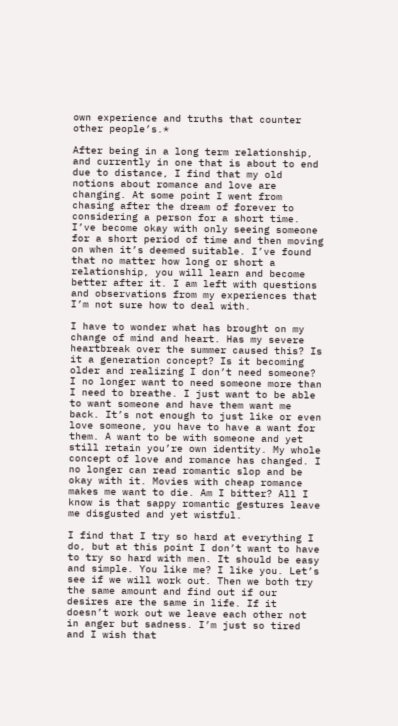own experience and truths that counter other people’s.*

After being in a long term relationship, and currently in one that is about to end due to distance, I find that my old notions about romance and love are changing. At some point I went from chasing after the dream of forever to considering a person for a short time. I’ve become okay with only seeing someone for a short period of time and then moving on when it’s deemed suitable. I’ve found that no matter how long or short a relationship, you will learn and become better after it. I am left with questions and observations from my experiences that I’m not sure how to deal with.

I have to wonder what has brought on my change of mind and heart. Has my severe heartbreak over the summer caused this? Is it a generation concept? Is it becoming older and realizing I don’t need someone? I no longer want to need someone more than I need to breathe. I just want to be able to want someone and have them want me back. It’s not enough to just like or even love someone, you have to have a want for them. A want to be with someone and yet still retain you’re own identity. My whole concept of love and romance has changed. I no longer can read romantic slop and be okay with it. Movies with cheap romance makes me want to die. Am I bitter? All I know is that sappy romantic gestures leave me disgusted and yet wistful.

I find that I try so hard at everything I do, but at this point I don’t want to have to try so hard with men. It should be easy and simple. You like me? I like you. Let’s see if we will work out. Then we both try the same amount and find out if our desires are the same in life. If it doesn’t work out we leave each other not in anger but sadness. I’m just so tired and I wish that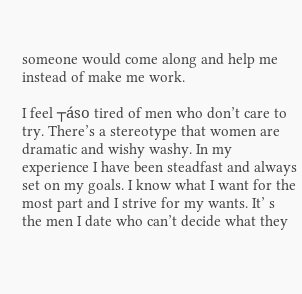someone would come along and help me instead of make me work.

I feel ┬áso tired of men who don’t care to try. There’s a stereotype that women are dramatic and wishy washy. In my experience I have been steadfast and always set on my goals. I know what I want for the most part and I strive for my wants. It’ s the men I date who can’t decide what they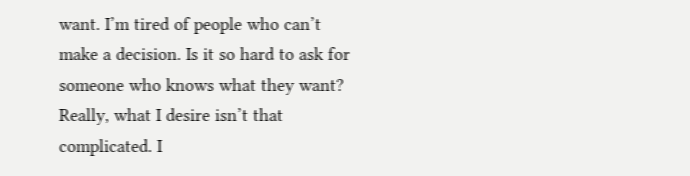want. I’m tired of people who can’t make a decision. Is it so hard to ask for someone who knows what they want? Really, what I desire isn’t that complicated. I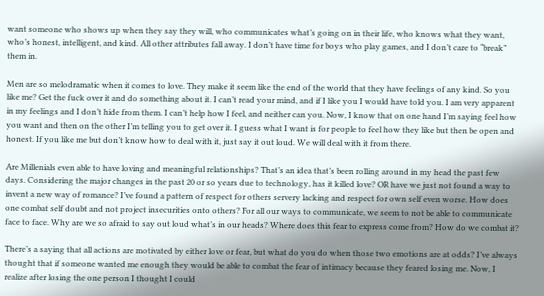want someone who shows up when they say they will, who communicates what’s going on in their life, who knows what they want, who’s honest, intelligent, and kind. All other attributes fall away. I don’t have time for boys who play games, and I don’t care to “break” them in.

Men are so melodramatic when it comes to love. They make it seem like the end of the world that they have feelings of any kind. So you like me? Get the fuck over it and do something about it. I can’t read your mind, and if I like you I would have told you. I am very apparent in my feelings and I don’t hide from them. I can’t help how I feel, and neither can you. Now, I know that on one hand I’m saying feel how you want and then on the other I’m telling you to get over it. I guess what I want is for people to feel how they like but then be open and honest. If you like me but don’t know how to deal with it, just say it out loud. We will deal with it from there.

Are Millenials even able to have loving and meaningful relationships? That’s an idea that’s been rolling around in my head the past few days. Considering the major changes in the past 20 or so years due to technology, has it killed love? OR have we just not found a way to invent a new way of romance? I’ve found a pattern of respect for others servery lacking and respect for own self even worse. How does one combat self doubt and not project insecurities onto others? For all our ways to communicate, we seem to not be able to communicate face to face. Why are we so afraid to say out loud what’s in our heads? Where does this fear to express come from? How do we combat it?

There’s a saying that all actions are motivated by either love or fear, but what do you do when those two emotions are at odds? I’ve always thought that if someone wanted me enough they would be able to combat the fear of intimacy because they feared losing me. Now, I realize after losing the one person I thought I could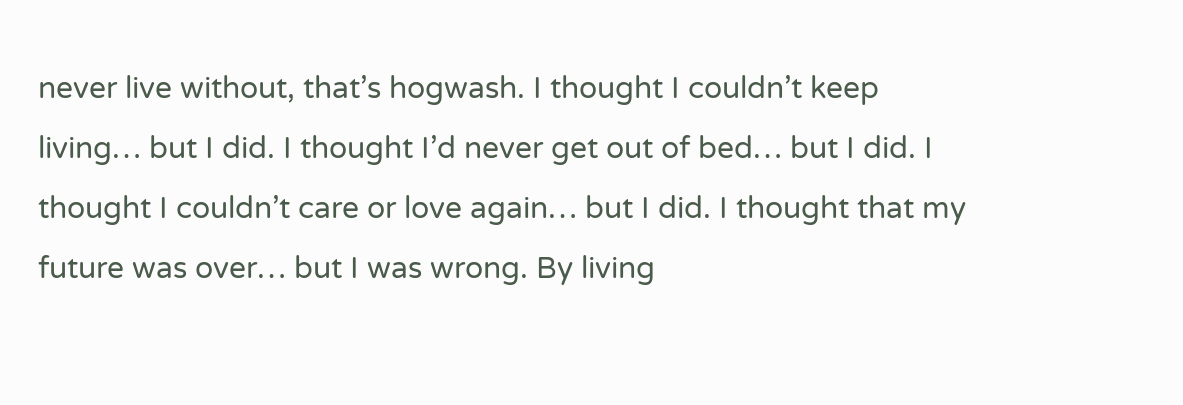never live without, that’s hogwash. I thought I couldn’t keep living… but I did. I thought I’d never get out of bed… but I did. I thought I couldn’t care or love again… but I did. I thought that my future was over… but I was wrong. By living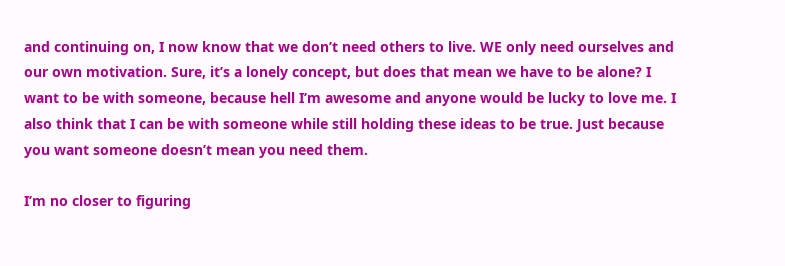and continuing on, I now know that we don’t need others to live. WE only need ourselves and our own motivation. Sure, it’s a lonely concept, but does that mean we have to be alone? I want to be with someone, because hell I’m awesome and anyone would be lucky to love me. I also think that I can be with someone while still holding these ideas to be true. Just because you want someone doesn’t mean you need them.

I’m no closer to figuring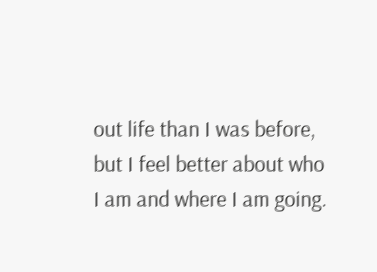out life than I was before, but I feel better about who I am and where I am going.